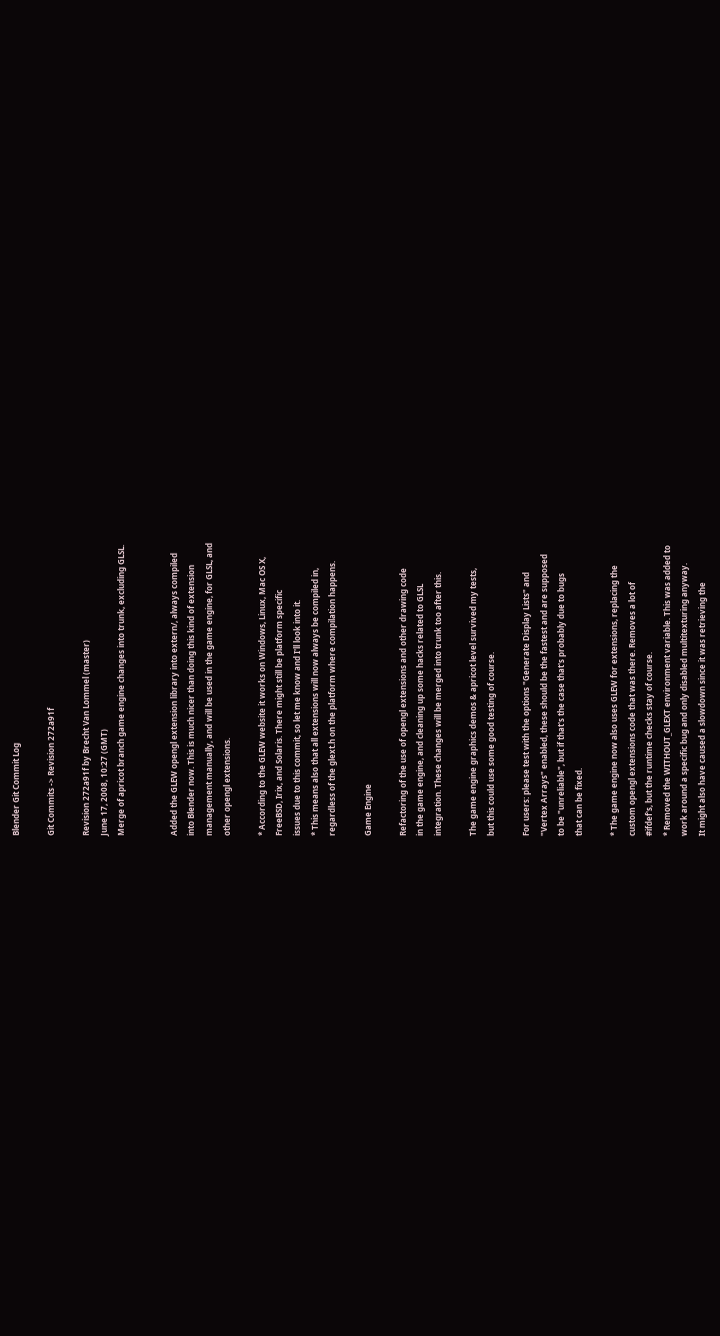Blender Git Commit Log

Git Commits -> Revision 272a91f

Revision 272a91f by Brecht Van Lommel (master)
June 17, 2008, 10:27 (GMT)
Merge of apricot branch game engine changes into trunk, excluding GLSL.


Added the GLEW opengl extension library into extern/, always compiled
into Blender now. This is much nicer than doing this kind of extension
management manually, and will be used in the game engine, for GLSL, and
other opengl extensions.

* According to the GLEW website it works on Windows, Linux, Mac OS X,
FreeBSD, Irix, and Solaris. There might still be platform specific
issues due to this commit, so let me know and I'll look into it.
* This means also that all extensions will now always be compiled in,
regardless of the glext.h on the platform where compilation happens.

Game Engine

Refactoring of the use of opengl extensions and other drawing code
in the game engine, and cleaning up some hacks related to GLSL
integration. These changes will be merged into trunk too after this.

The game engine graphics demos & apricot level survived my tests,
but this could use some good testing of course.

For users: please test with the options "Generate Display Lists" and
"Vertex Arrays" enabled, these should be the fastest and are supposed
to be "unreliable", but if that's the case that's probably due to bugs
that can be fixed.

* The game engine now also uses GLEW for extensions, replacing the
custom opengl extensions code that was there. Removes a lot of
#ifdef's, but the runtime checks stay of course.
* Removed the WITHOUT_GLEXT environment variable. This was added to
work around a specific bug and only disabled multitexturing anyway.
It might also have caused a slowdown since it was retrieving the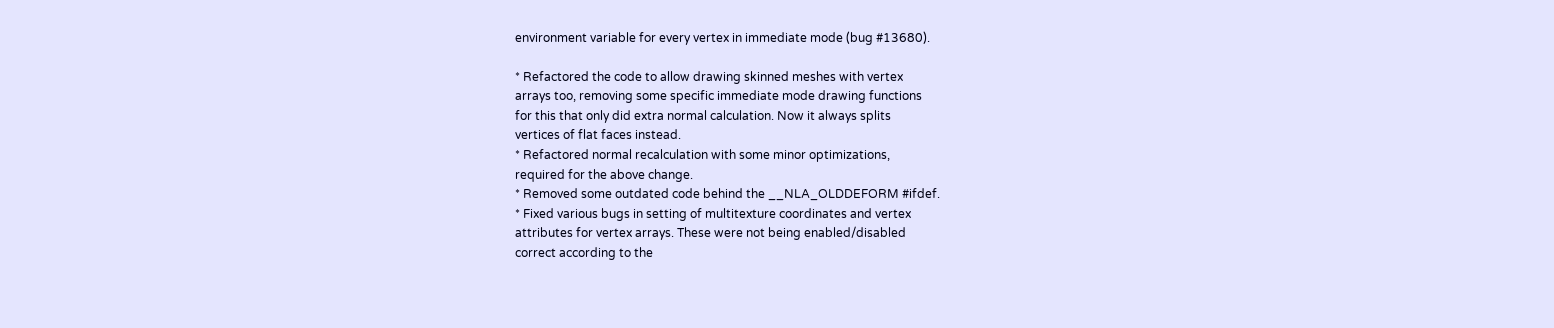environment variable for every vertex in immediate mode (bug #13680).

* Refactored the code to allow drawing skinned meshes with vertex
arrays too, removing some specific immediate mode drawing functions
for this that only did extra normal calculation. Now it always splits
vertices of flat faces instead.
* Refactored normal recalculation with some minor optimizations,
required for the above change.
* Removed some outdated code behind the __NLA_OLDDEFORM #ifdef.
* Fixed various bugs in setting of multitexture coordinates and vertex
attributes for vertex arrays. These were not being enabled/disabled
correct according to the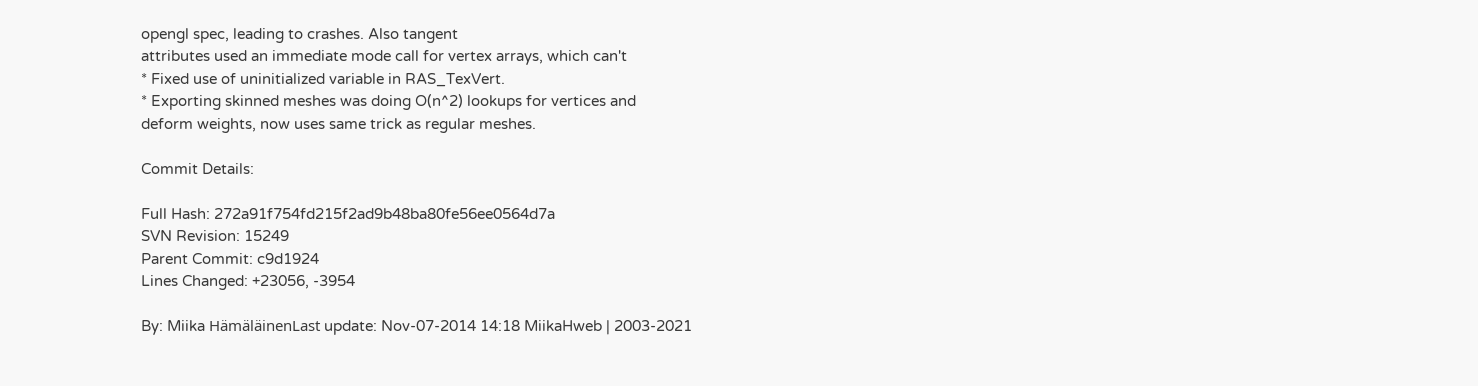opengl spec, leading to crashes. Also tangent
attributes used an immediate mode call for vertex arrays, which can't
* Fixed use of uninitialized variable in RAS_TexVert.
* Exporting skinned meshes was doing O(n^2) lookups for vertices and
deform weights, now uses same trick as regular meshes.

Commit Details:

Full Hash: 272a91f754fd215f2ad9b48ba80fe56ee0564d7a
SVN Revision: 15249
Parent Commit: c9d1924
Lines Changed: +23056, -3954

By: Miika HämäläinenLast update: Nov-07-2014 14:18 MiikaHweb | 2003-2021